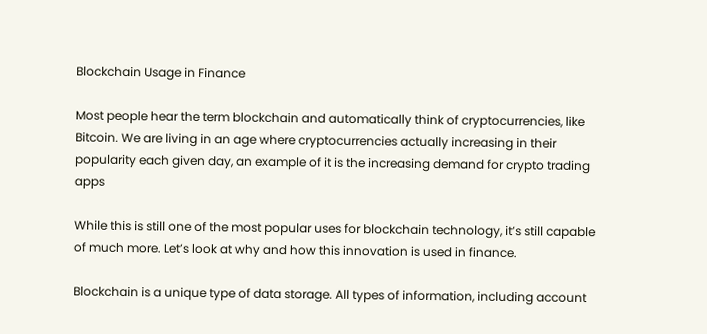Blockchain Usage in Finance

Most people hear the term blockchain and automatically think of cryptocurrencies, like Bitcoin. We are living in an age where cryptocurrencies actually increasing in their popularity each given day, an example of it is the increasing demand for crypto trading apps

While this is still one of the most popular uses for blockchain technology, it’s still capable of much more. Let’s look at why and how this innovation is used in finance.

Blockchain is a unique type of data storage. All types of information, including account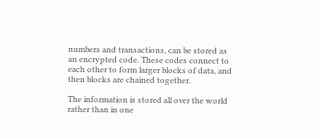numbers and transactions, can be stored as an encrypted code. These codes connect to each other to form larger blocks of data, and then blocks are chained together.

The information is stored all over the world rather than in one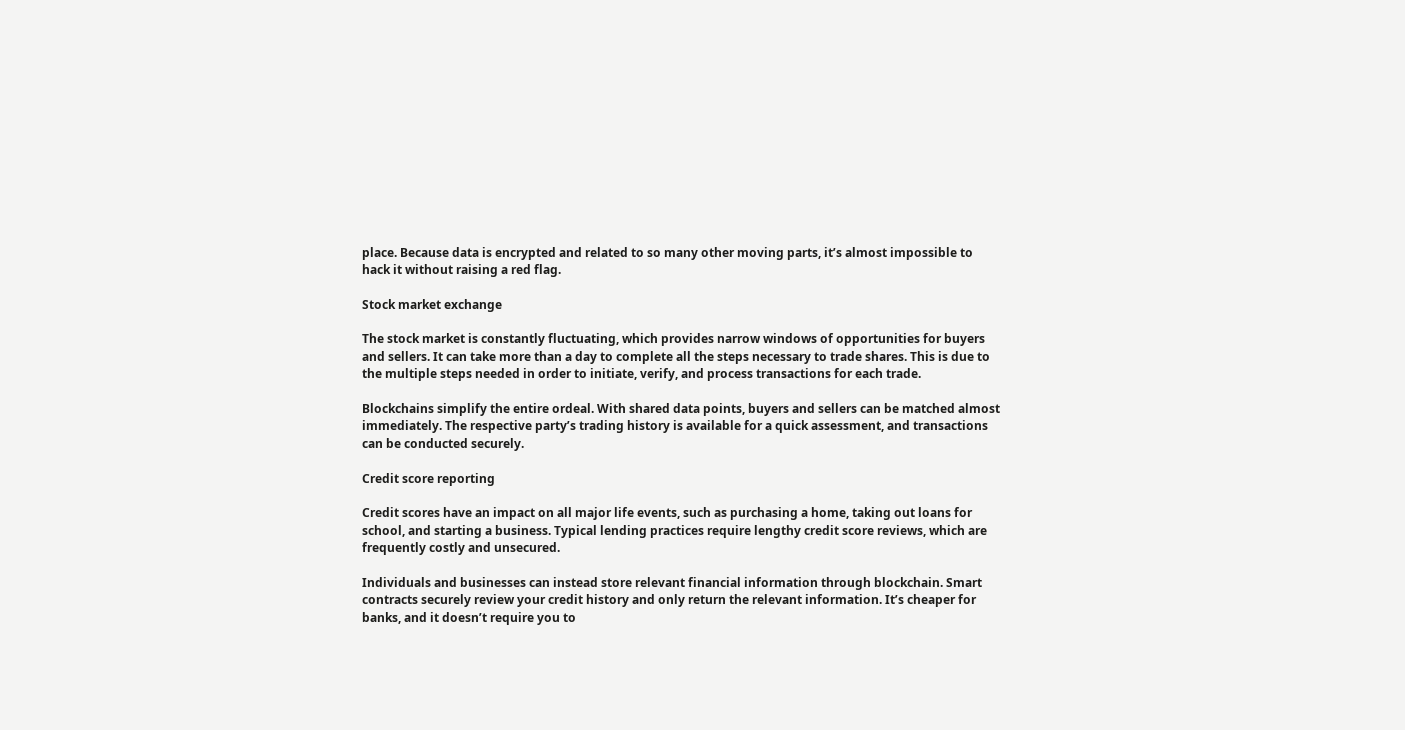place. Because data is encrypted and related to so many other moving parts, it’s almost impossible to hack it without raising a red flag.

Stock market exchange

The stock market is constantly fluctuating, which provides narrow windows of opportunities for buyers and sellers. It can take more than a day to complete all the steps necessary to trade shares. This is due to the multiple steps needed in order to initiate, verify, and process transactions for each trade.

Blockchains simplify the entire ordeal. With shared data points, buyers and sellers can be matched almost immediately. The respective party’s trading history is available for a quick assessment, and transactions can be conducted securely.

Credit score reporting

Credit scores have an impact on all major life events, such as purchasing a home, taking out loans for school, and starting a business. Typical lending practices require lengthy credit score reviews, which are frequently costly and unsecured.

Individuals and businesses can instead store relevant financial information through blockchain. Smart contracts securely review your credit history and only return the relevant information. It’s cheaper for banks, and it doesn’t require you to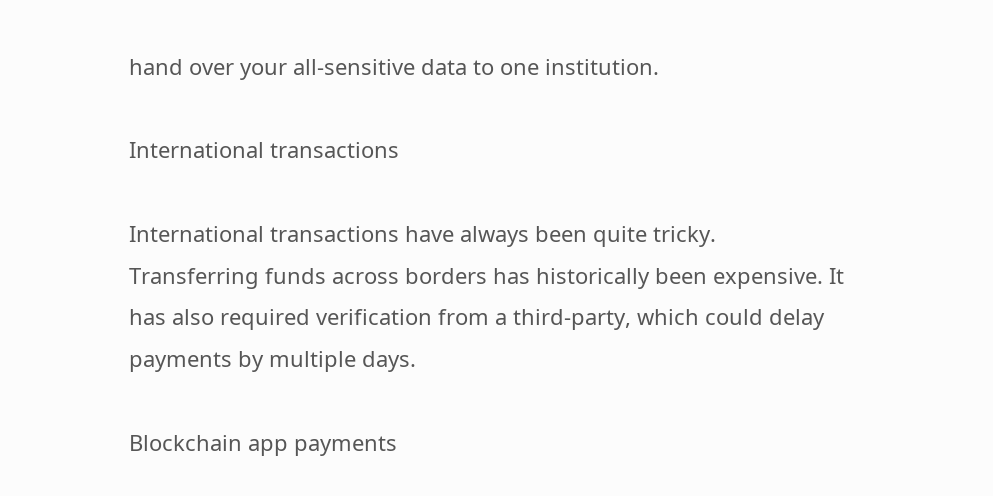hand over your all-sensitive data to one institution.

International transactions

International transactions have always been quite tricky. Transferring funds across borders has historically been expensive. It has also required verification from a third-party, which could delay payments by multiple days.

Blockchain app payments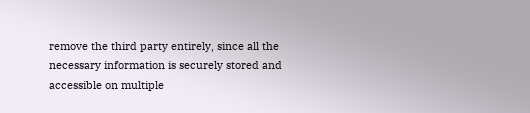remove the third party entirely, since all the necessary information is securely stored and accessible on multiple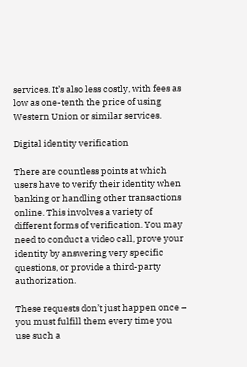services. It’s also less costly, with fees as low as one-tenth the price of using Western Union or similar services.

Digital identity verification

There are countless points at which users have to verify their identity when banking or handling other transactions online. This involves a variety of different forms of verification. You may need to conduct a video call, prove your identity by answering very specific questions, or provide a third-party authorization.

These requests don’t just happen once – you must fulfill them every time you use such a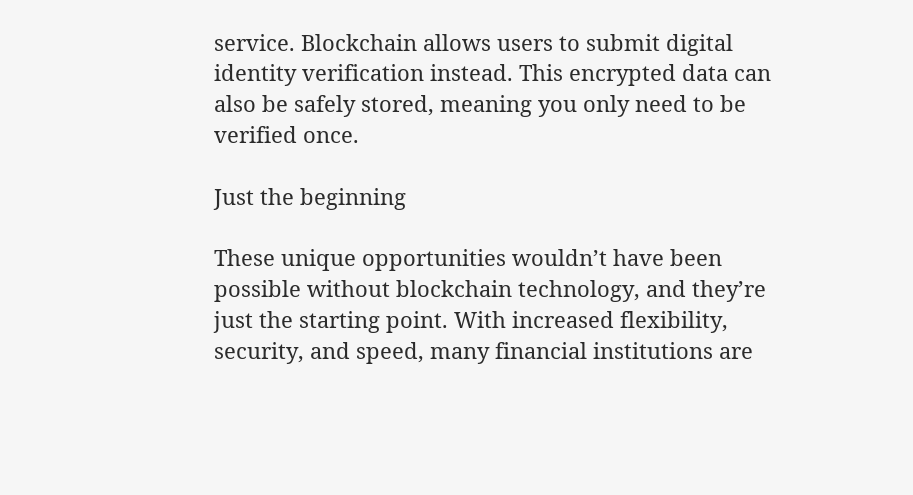service. Blockchain allows users to submit digital identity verification instead. This encrypted data can also be safely stored, meaning you only need to be verified once.

Just the beginning

These unique opportunities wouldn’t have been possible without blockchain technology, and they’re just the starting point. With increased flexibility, security, and speed, many financial institutions are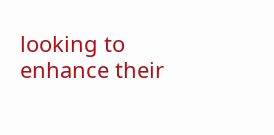looking to enhance their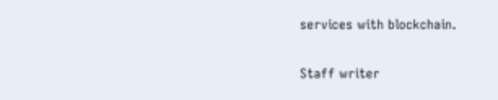services with blockchain.

Staff writer